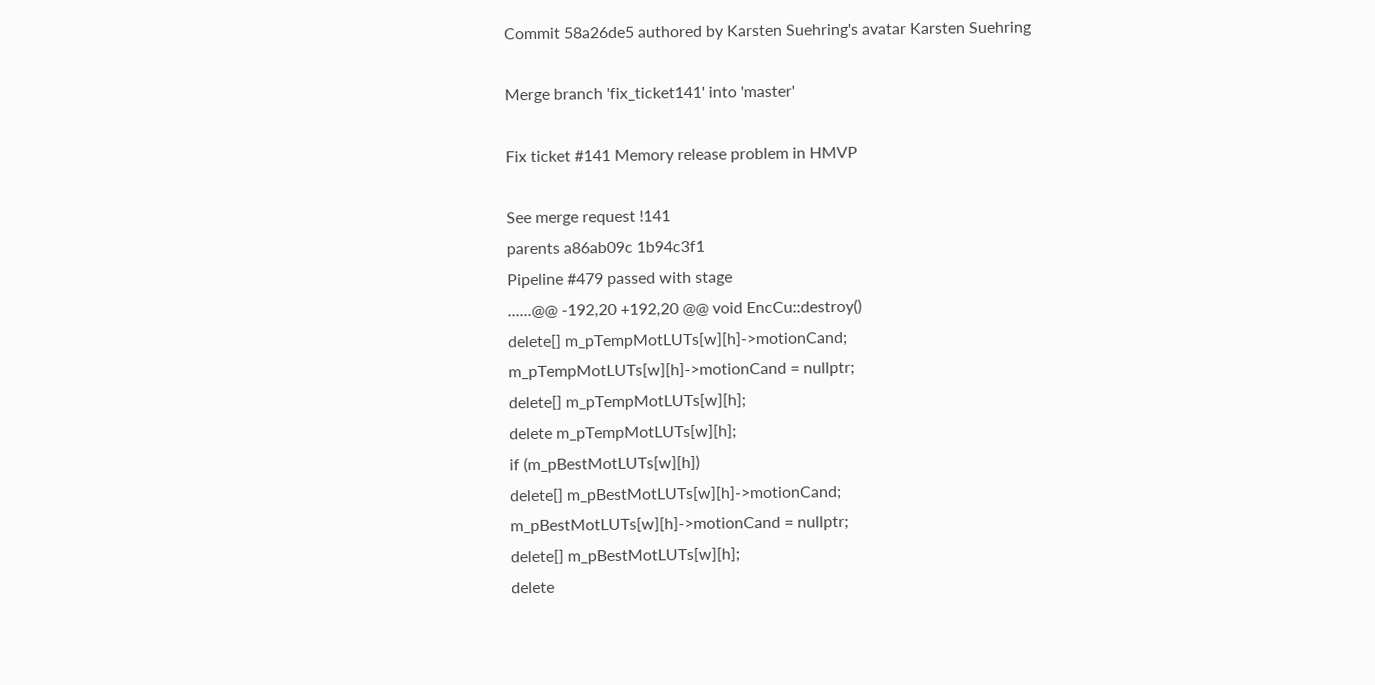Commit 58a26de5 authored by Karsten Suehring's avatar Karsten Suehring

Merge branch 'fix_ticket141' into 'master'

Fix ticket #141 Memory release problem in HMVP

See merge request !141
parents a86ab09c 1b94c3f1
Pipeline #479 passed with stage
......@@ -192,20 +192,20 @@ void EncCu::destroy()
delete[] m_pTempMotLUTs[w][h]->motionCand;
m_pTempMotLUTs[w][h]->motionCand = nullptr;
delete[] m_pTempMotLUTs[w][h];
delete m_pTempMotLUTs[w][h];
if (m_pBestMotLUTs[w][h])
delete[] m_pBestMotLUTs[w][h]->motionCand;
m_pBestMotLUTs[w][h]->motionCand = nullptr;
delete[] m_pBestMotLUTs[w][h];
delete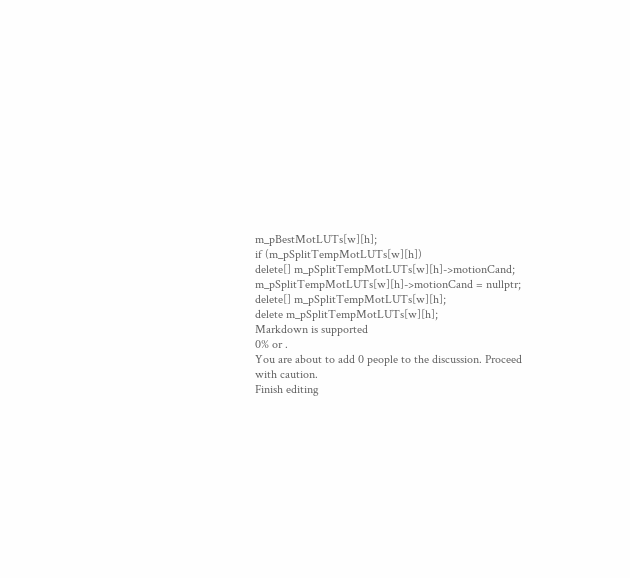m_pBestMotLUTs[w][h];
if (m_pSplitTempMotLUTs[w][h])
delete[] m_pSplitTempMotLUTs[w][h]->motionCand;
m_pSplitTempMotLUTs[w][h]->motionCand = nullptr;
delete[] m_pSplitTempMotLUTs[w][h];
delete m_pSplitTempMotLUTs[w][h];
Markdown is supported
0% or .
You are about to add 0 people to the discussion. Proceed with caution.
Finish editing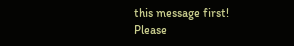this message first!
Please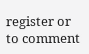register or to comment